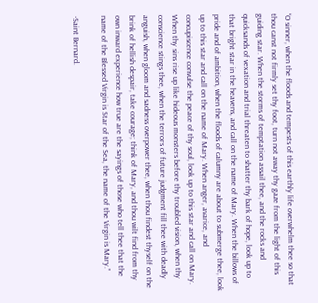“O sinner, when the floods and tempests of this earthly life overwhelm thee so that thou canst not firmly set thy foot, turn not away thy gaze from the light of this guiding star. When the storms of temptation assail thee, and the rocks and quicksands of vexation and trial threaten to shatter thy bark of hope, look up to that bright star in the heavens, and call on the name of Mary. When the billows of pride and of ambition, when the floods of calumny are about to submerge thee, look up to this star and call on the name of Mary. When anger, avarice, and concupiscence convulse the peace of thy soul, look up to this star and call on Mary. When thy sins rise up like hideous monsters before thy troubled vision, when thy conscience stings thee, when the terrors of future judgment fill thee with deadly anguish, when gloom and sadness overpower thee, when thou findest thyself on the brink of hellish despair, take courage; think of Mary, and thou wilt find from thy own inward experience how true are the sayings of those who tell thee that the name of the Blessed Virgin is Star of the Sea, the name of the Virgin is Mary.”

-Saint Bernard.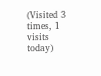(Visited 3 times, 1 visits today)